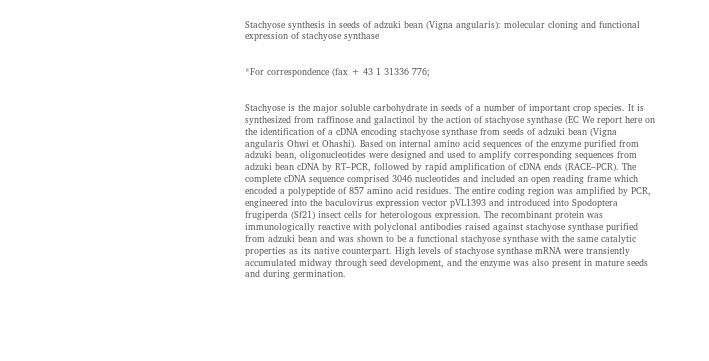Stachyose synthesis in seeds of adzuki bean (Vigna angularis): molecular cloning and functional expression of stachyose synthase


*For correspondence (fax + 43 1 31336 776;


Stachyose is the major soluble carbohydrate in seeds of a number of important crop species. It is synthesized from raffinose and galactinol by the action of stachyose synthase (EC We report here on the identification of a cDNA encoding stachyose synthase from seeds of adzuki bean (Vigna angularis Ohwi et Ohashi). Based on internal amino acid sequences of the enzyme purified from adzuki bean, oligonucleotides were designed and used to amplify corresponding sequences from adzuki bean cDNA by RT–PCR, followed by rapid amplification of cDNA ends (RACE–PCR). The complete cDNA sequence comprised 3046 nucleotides and included an open reading frame which encoded a polypeptide of 857 amino acid residues. The entire coding region was amplified by PCR, engineered into the baculovirus expression vector pVL1393 and introduced into Spodoptera frugiperda (Sf21) insect cells for heterologous expression. The recombinant protein was immunologically reactive with polyclonal antibodies raised against stachyose synthase purified from adzuki bean and was shown to be a functional stachyose synthase with the same catalytic properties as its native counterpart. High levels of stachyose synthase mRNA were transiently accumulated midway through seed development, and the enzyme was also present in mature seeds and during germination.